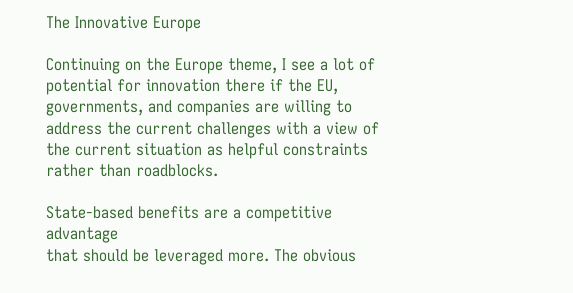The Innovative Europe

Continuing on the Europe theme, I see a lot of potential for innovation there if the EU, governments, and companies are willing to address the current challenges with a view of the current situation as helpful constraints rather than roadblocks.

State-based benefits are a competitive advantage
that should be leveraged more. The obvious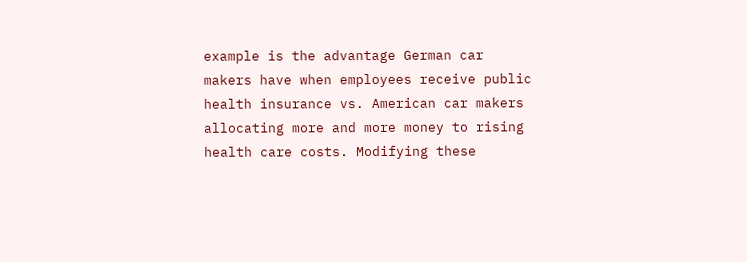example is the advantage German car makers have when employees receive public health insurance vs. American car makers allocating more and more money to rising health care costs. Modifying these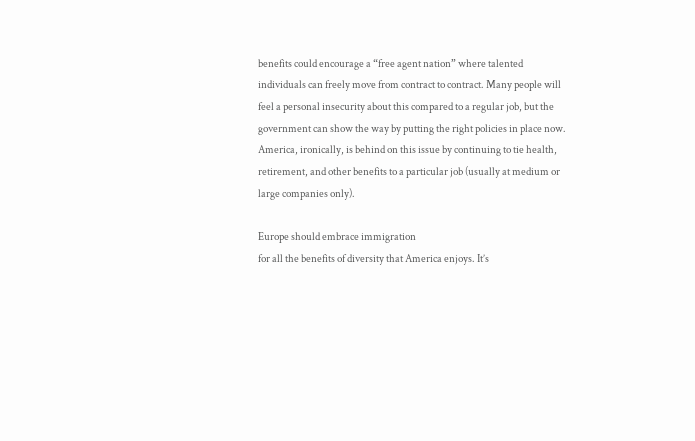benefits could encourage a “free agent nation” where talented individuals can freely move from contract to contract. Many people will feel a personal insecurity about this compared to a regular job, but the government can show the way by putting the right policies in place now. America, ironically, is behind on this issue by continuing to tie health, retirement, and other benefits to a particular job (usually at medium or large companies only).

Europe should embrace immigration
for all the benefits of diversity that America enjoys. It’s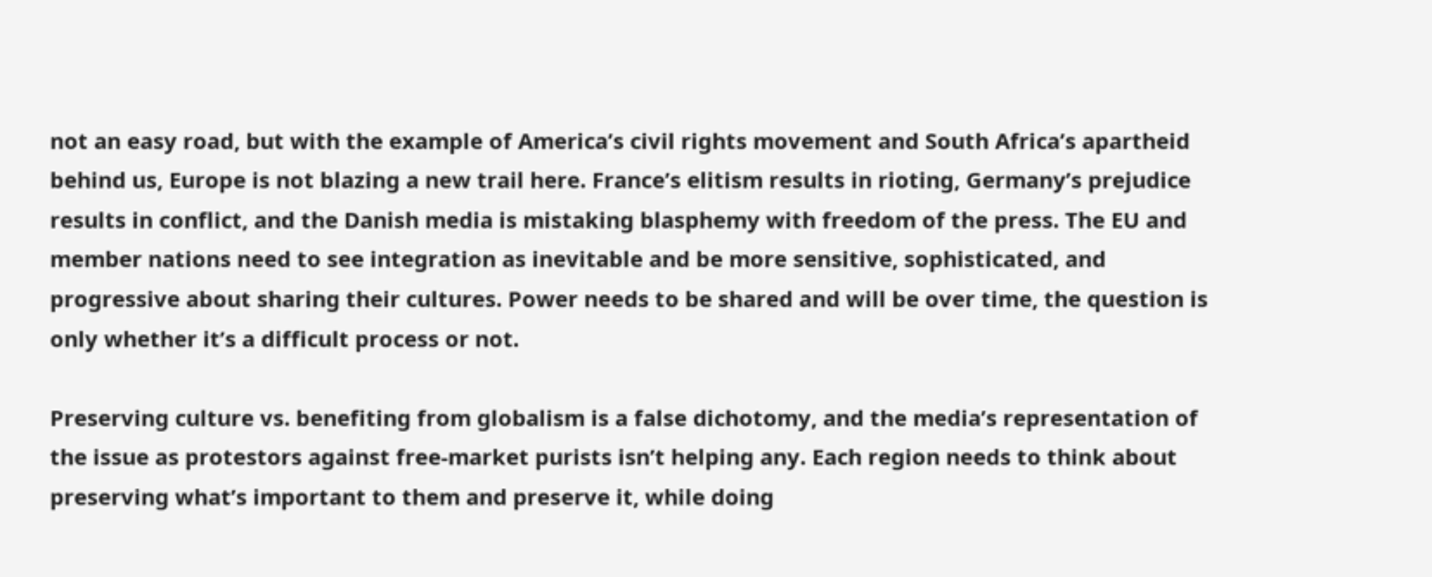not an easy road, but with the example of America’s civil rights movement and South Africa’s apartheid behind us, Europe is not blazing a new trail here. France’s elitism results in rioting, Germany’s prejudice results in conflict, and the Danish media is mistaking blasphemy with freedom of the press. The EU and member nations need to see integration as inevitable and be more sensitive, sophisticated, and progressive about sharing their cultures. Power needs to be shared and will be over time, the question is only whether it’s a difficult process or not.

Preserving culture vs. benefiting from globalism is a false dichotomy, and the media’s representation of the issue as protestors against free-market purists isn’t helping any. Each region needs to think about preserving what’s important to them and preserve it, while doing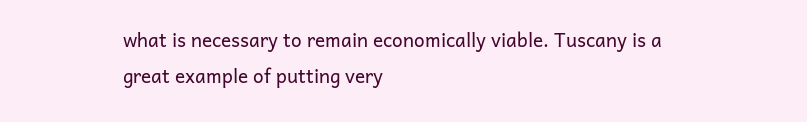what is necessary to remain economically viable. Tuscany is a great example of putting very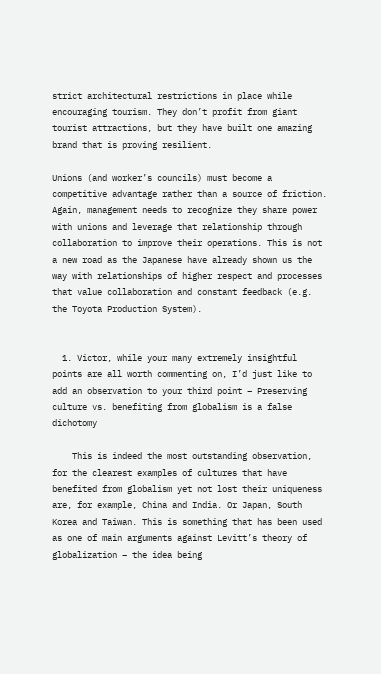strict architectural restrictions in place while encouraging tourism. They don’t profit from giant tourist attractions, but they have built one amazing brand that is proving resilient.

Unions (and worker’s councils) must become a competitive advantage rather than a source of friction. Again, management needs to recognize they share power with unions and leverage that relationship through collaboration to improve their operations. This is not a new road as the Japanese have already shown us the way with relationships of higher respect and processes that value collaboration and constant feedback (e.g. the Toyota Production System).


  1. Victor, while your many extremely insightful points are all worth commenting on, I’d just like to add an observation to your third point – Preserving culture vs. benefiting from globalism is a false dichotomy

    This is indeed the most outstanding observation, for the clearest examples of cultures that have benefited from globalism yet not lost their uniqueness are, for example, China and India. Or Japan, South Korea and Taiwan. This is something that has been used as one of main arguments against Levitt’s theory of globalization – the idea being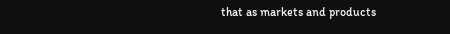that as markets and products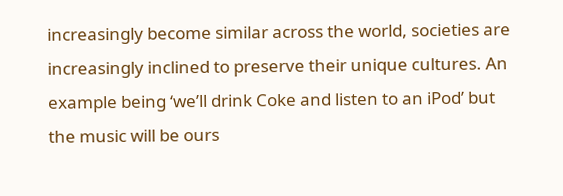increasingly become similar across the world, societies are increasingly inclined to preserve their unique cultures. An example being ‘we’ll drink Coke and listen to an iPod’ but the music will be ours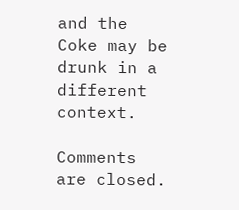and the Coke may be drunk in a different context.

Comments are closed.